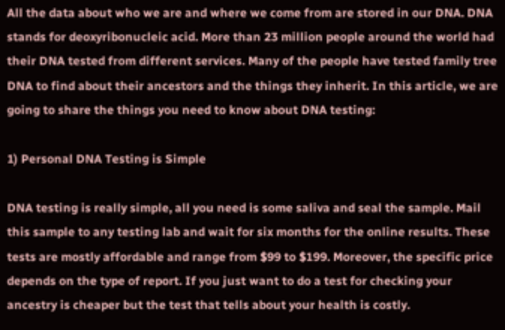All the data about who we are and where we come from are stored in our DNA. DNA stands for deoxyribonucleic acid. More than 23 million people around the world had their DNA tested from different services. Many of the people have tested family tree DNA to find about their ancestors and the things they inherit. In this article, we are going to share the things you need to know about DNA testing:

1) Personal DNA Testing is Simple

DNA testing is really simple, all you need is some saliva and seal the sample. Mail this sample to any testing lab and wait for six months for the online results. These tests are mostly affordable and range from $99 to $199. Moreover, the specific price depends on the type of report. If you just want to do a test for checking your ancestry is cheaper but the test that tells about your health is costly.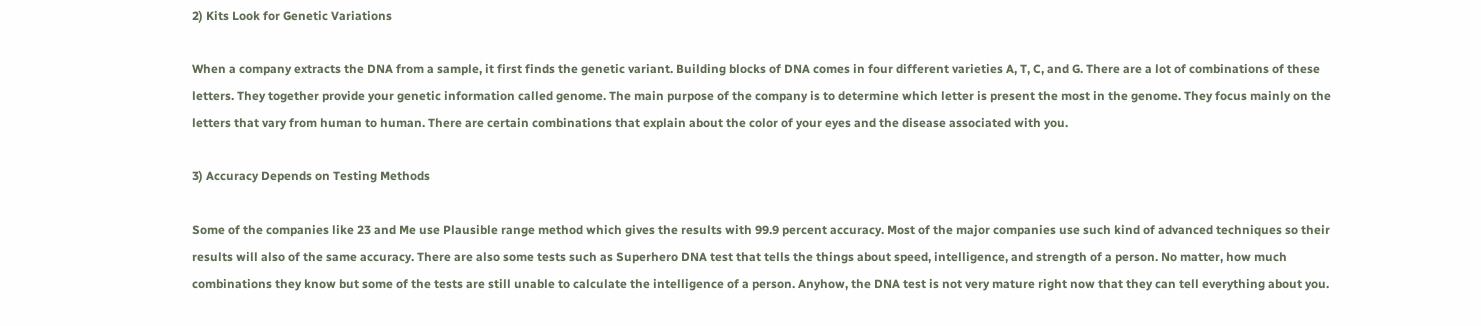2) Kits Look for Genetic Variations

When a company extracts the DNA from a sample, it first finds the genetic variant. Building blocks of DNA comes in four different varieties A, T, C, and G. There are a lot of combinations of these letters. They together provide your genetic information called genome. The main purpose of the company is to determine which letter is present the most in the genome. They focus mainly on the letters that vary from human to human. There are certain combinations that explain about the color of your eyes and the disease associated with you.

3) Accuracy Depends on Testing Methods

Some of the companies like 23 and Me use Plausible range method which gives the results with 99.9 percent accuracy. Most of the major companies use such kind of advanced techniques so their results will also of the same accuracy. There are also some tests such as Superhero DNA test that tells the things about speed, intelligence, and strength of a person. No matter, how much combinations they know but some of the tests are still unable to calculate the intelligence of a person. Anyhow, the DNA test is not very mature right now that they can tell everything about you.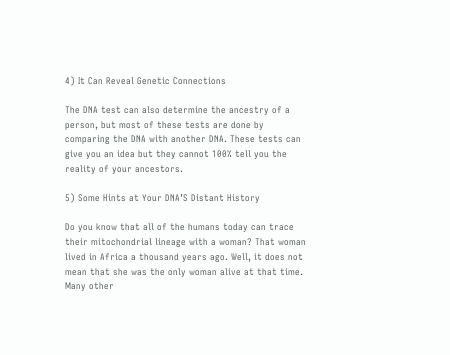4) It Can Reveal Genetic Connections

The DNA test can also determine the ancestry of a person, but most of these tests are done by comparing the DNA with another DNA. These tests can give you an idea but they cannot 100% tell you the reality of your ancestors.

5) Some Hints at Your DNA’S Distant History

Do you know that all of the humans today can trace their mitochondrial lineage with a woman? That woman lived in Africa a thousand years ago. Well, it does not mean that she was the only woman alive at that time. Many other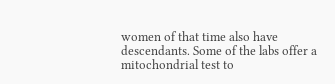women of that time also have descendants. Some of the labs offer a mitochondrial test to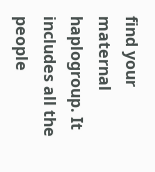find your maternal haplogroup. It includes all the people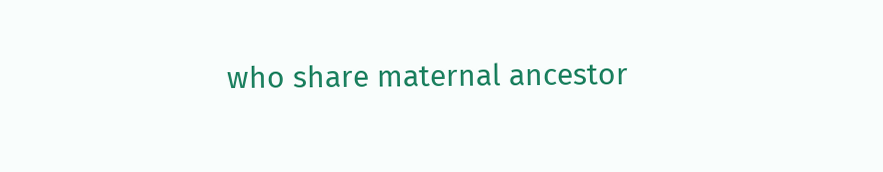who share maternal ancestor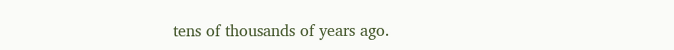tens of thousands of years ago.